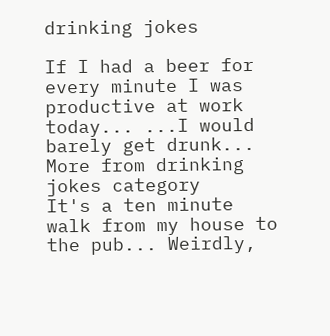drinking jokes

If I had a beer for every minute I was productive at work today... ...I would barely get drunk...
More from drinking jokes category
It's a ten minute walk from my house to the pub... Weirdly,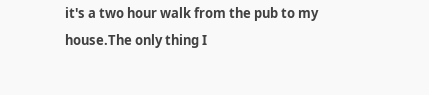it's a two hour walk from the pub to my house.The only thing I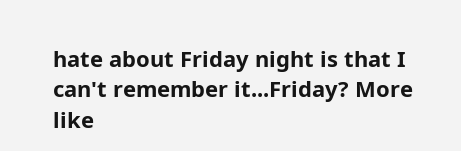hate about Friday night is that I can't remember it...Friday? More like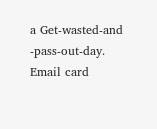a Get-wasted-and -pass-out-day.
Email card